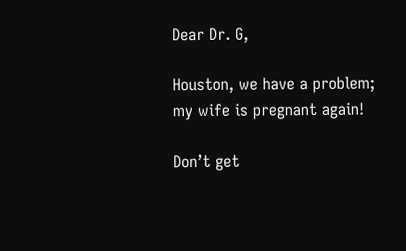Dear Dr. G,

Houston, we have a problem; my wife is pregnant again!

Don’t get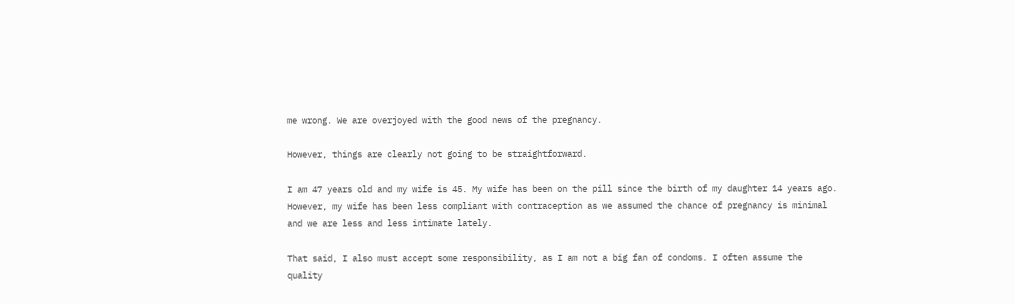me wrong. We are overjoyed with the good news of the pregnancy.

However, things are clearly not going to be straightforward.

I am 47 years old and my wife is 45. My wife has been on the pill since the birth of my daughter 14 years ago. However, my wife has been less compliant with contraception as we assumed the chance of pregnancy is minimal and we are less and less intimate lately.

That said, I also must accept some responsibility, as I am not a big fan of condoms. I often assume the quality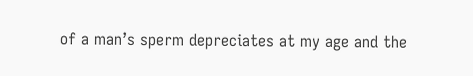of a man’s sperm depreciates at my age and the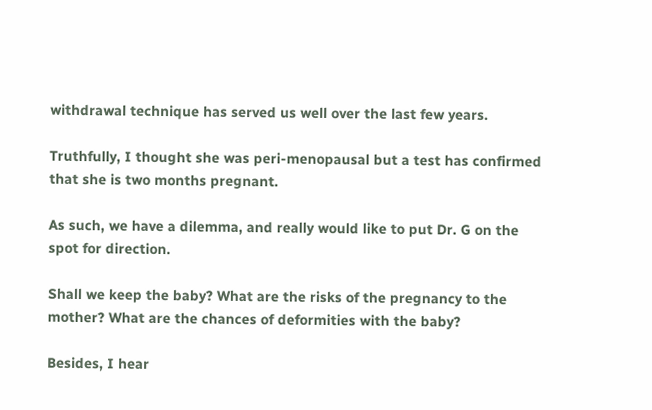withdrawal technique has served us well over the last few years.

Truthfully, I thought she was peri-menopausal but a test has confirmed that she is two months pregnant.

As such, we have a dilemma, and really would like to put Dr. G on the spot for direction.

Shall we keep the baby? What are the risks of the pregnancy to the mother? What are the chances of deformities with the baby?

Besides, I hear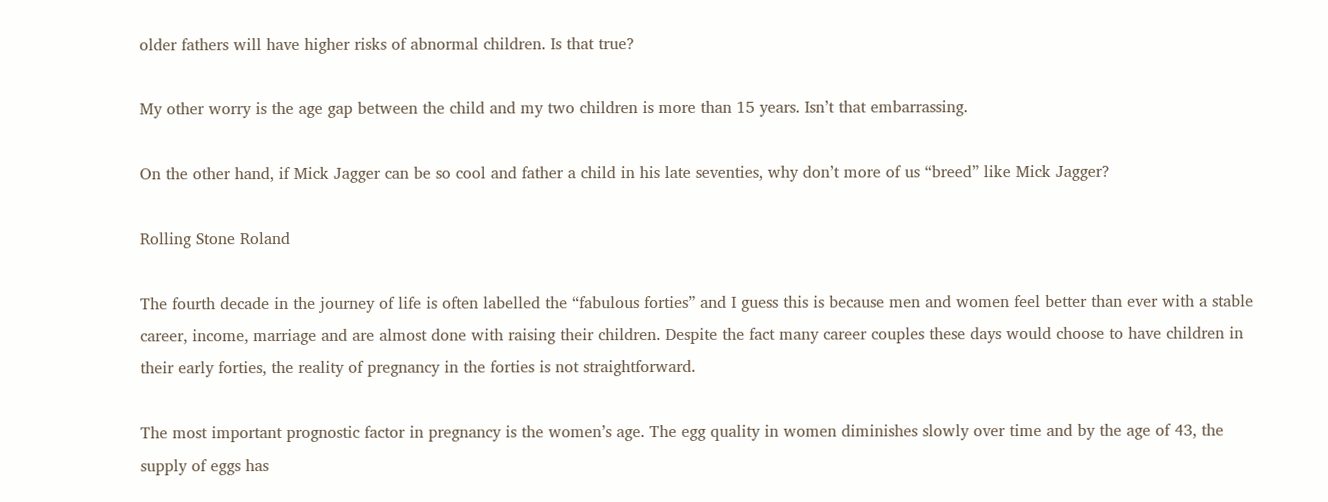older fathers will have higher risks of abnormal children. Is that true?

My other worry is the age gap between the child and my two children is more than 15 years. Isn’t that embarrassing.

On the other hand, if Mick Jagger can be so cool and father a child in his late seventies, why don’t more of us “breed” like Mick Jagger?

Rolling Stone Roland

The fourth decade in the journey of life is often labelled the “fabulous forties” and I guess this is because men and women feel better than ever with a stable career, income, marriage and are almost done with raising their children. Despite the fact many career couples these days would choose to have children in their early forties, the reality of pregnancy in the forties is not straightforward.

The most important prognostic factor in pregnancy is the women’s age. The egg quality in women diminishes slowly over time and by the age of 43, the supply of eggs has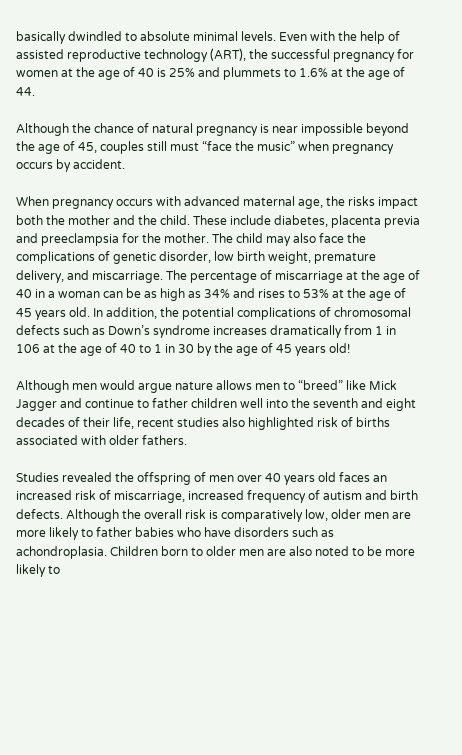basically dwindled to absolute minimal levels. Even with the help of assisted reproductive technology (ART), the successful pregnancy for women at the age of 40 is 25% and plummets to 1.6% at the age of 44.

Although the chance of natural pregnancy is near impossible beyond the age of 45, couples still must “face the music” when pregnancy occurs by accident.

When pregnancy occurs with advanced maternal age, the risks impact both the mother and the child. These include diabetes, placenta previa and preeclampsia for the mother. The child may also face the complications of genetic disorder, low birth weight, premature delivery, and miscarriage. The percentage of miscarriage at the age of 40 in a woman can be as high as 34% and rises to 53% at the age of 45 years old. In addition, the potential complications of chromosomal defects such as Down’s syndrome increases dramatically from 1 in 106 at the age of 40 to 1 in 30 by the age of 45 years old!

Although men would argue nature allows men to “breed” like Mick Jagger and continue to father children well into the seventh and eight decades of their life, recent studies also highlighted risk of births associated with older fathers.

Studies revealed the offspring of men over 40 years old faces an increased risk of miscarriage, increased frequency of autism and birth defects. Although the overall risk is comparatively low, older men are more likely to father babies who have disorders such as achondroplasia. Children born to older men are also noted to be more likely to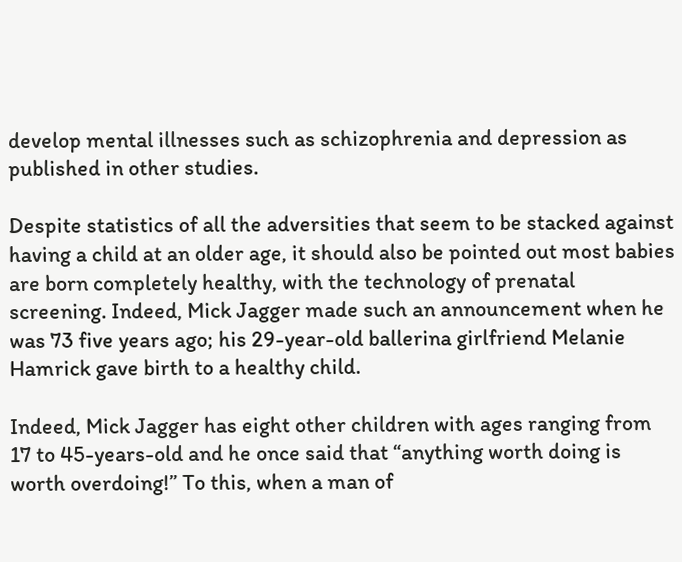develop mental illnesses such as schizophrenia and depression as published in other studies.

Despite statistics of all the adversities that seem to be stacked against having a child at an older age, it should also be pointed out most babies are born completely healthy, with the technology of prenatal screening. Indeed, Mick Jagger made such an announcement when he was 73 five years ago; his 29-year-old ballerina girlfriend Melanie Hamrick gave birth to a healthy child.

Indeed, Mick Jagger has eight other children with ages ranging from 17 to 45-years-old and he once said that “anything worth doing is worth overdoing!” To this, when a man of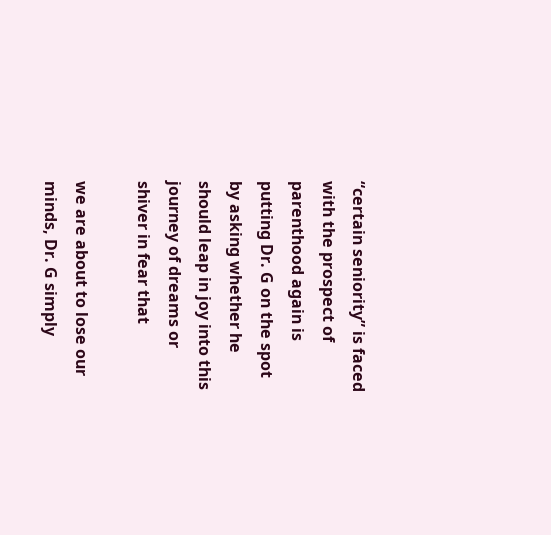“certain seniority” is faced with the prospect of parenthood again is putting Dr. G on the spot by asking whether he should leap in joy into this journey of dreams or shiver in fear that

we are about to lose our minds, Dr. G simply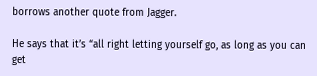borrows another quote from Jagger.

He says that it’s “all right letting yourself go, as long as you can get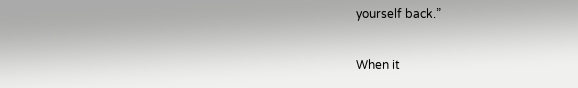yourself back.”

When it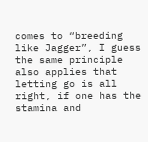comes to “breeding like Jagger”, I guess the same principle also applies that letting go is all right, if one has the stamina and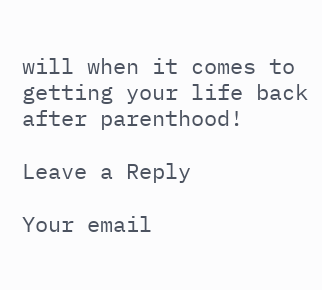will when it comes to getting your life back after parenthood!

Leave a Reply

Your email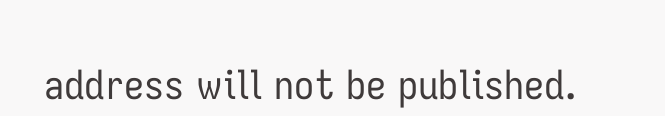address will not be published.